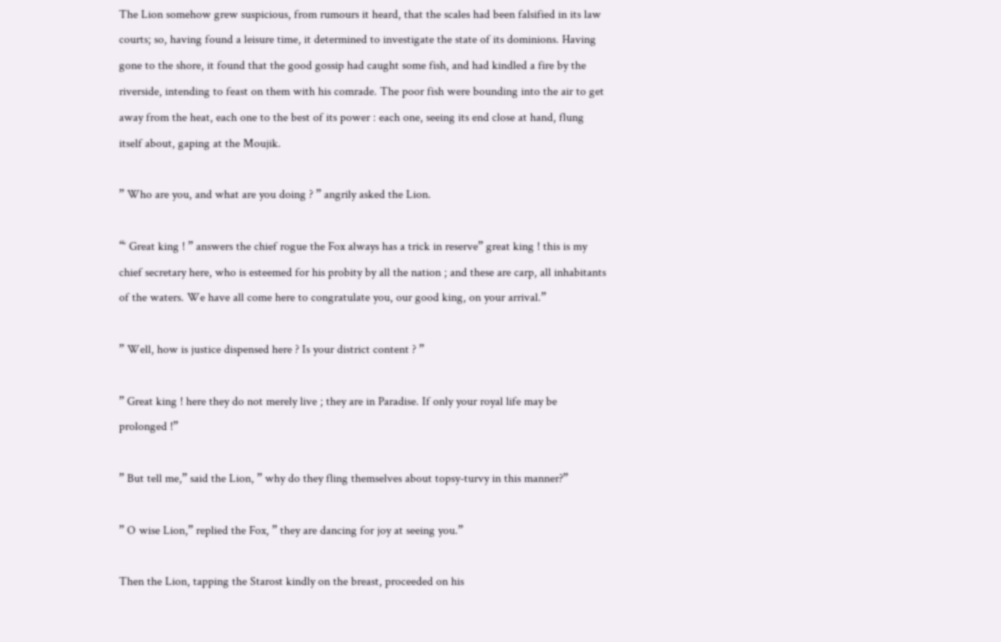The Lion somehow grew suspicious, from rumours it heard, that the scales had been falsified in its law courts; so, having found a leisure time, it determined to investigate the state of its dominions. Having gone to the shore, it found that the good gossip had caught some fish, and had kindled a fire by the riverside, intending to feast on them with his comrade. The poor fish were bounding into the air to get away from the heat, each one to the best of its power : each one, seeing its end close at hand, flung itself about, gaping at the Moujik.

” Who are you, and what are you doing ? ” angrily asked the Lion.

“‘ Great king ! ” answers the chief rogue the Fox always has a trick in reserve” great king ! this is my chief secretary here, who is esteemed for his probity by all the nation ; and these are carp, all inhabitants of the waters. We have all come here to congratulate you, our good king, on your arrival.”

” Well, how is justice dispensed here ? Is your district content ? ”

” Great king ! here they do not merely live ; they are in Paradise. If only your royal life may be prolonged !”

” But tell me,” said the Lion, ” why do they fling themselves about topsy-turvy in this manner?”

” O wise Lion,” replied the Fox, ” they are dancing for joy at seeing you.”

Then the Lion, tapping the Starost kindly on the breast, proceeded on his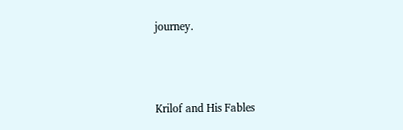journey.



Krilof and His Fables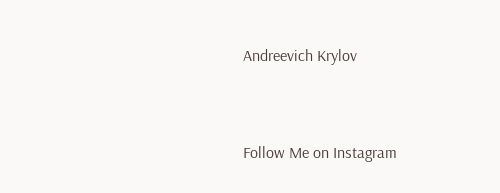Andreevich Krylov



Follow Me on Instagram